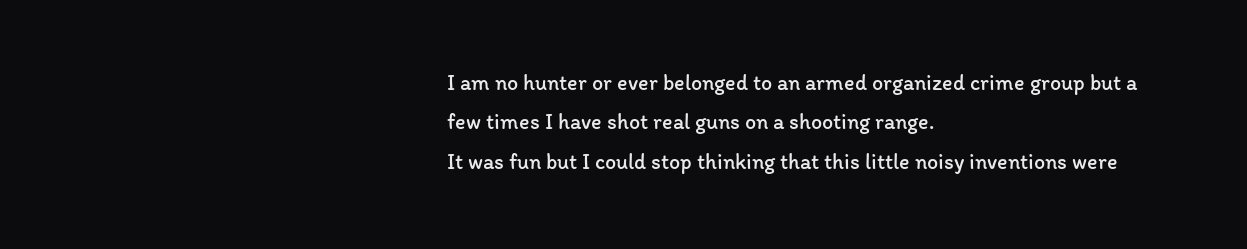I am no hunter or ever belonged to an armed organized crime group but a few times I have shot real guns on a shooting range.
It was fun but I could stop thinking that this little noisy inventions were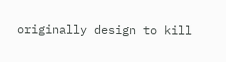originally design to kill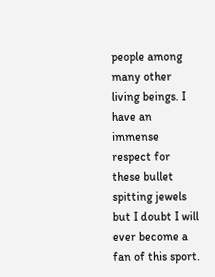people among many other living beings. I have an immense respect for these bullet spitting jewels but I doubt I will ever become a fan of this sport.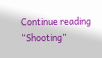Continue reading “Shooting”